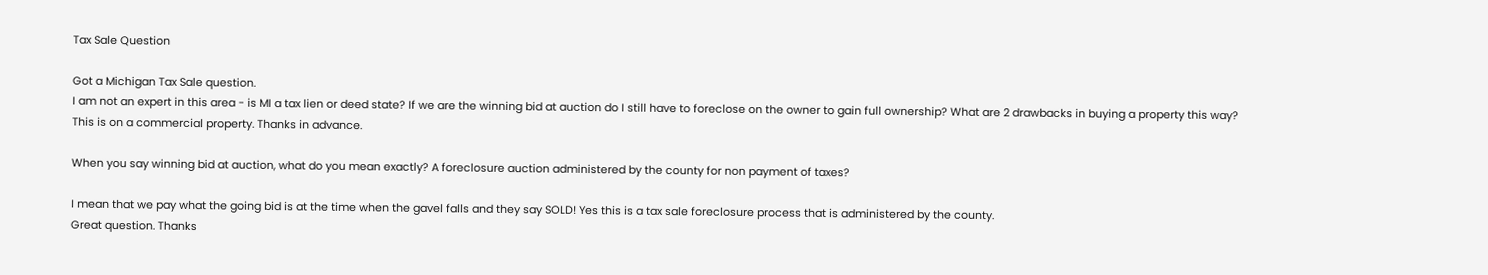Tax Sale Question

Got a Michigan Tax Sale question.
I am not an expert in this area - is MI a tax lien or deed state? If we are the winning bid at auction do I still have to foreclose on the owner to gain full ownership? What are 2 drawbacks in buying a property this way?
This is on a commercial property. Thanks in advance.

When you say winning bid at auction, what do you mean exactly? A foreclosure auction administered by the county for non payment of taxes?

I mean that we pay what the going bid is at the time when the gavel falls and they say SOLD! Yes this is a tax sale foreclosure process that is administered by the county.
Great question. Thanks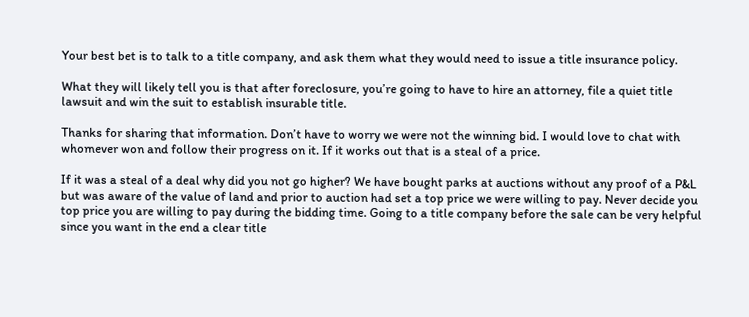Your best bet is to talk to a title company, and ask them what they would need to issue a title insurance policy.

What they will likely tell you is that after foreclosure, you’re going to have to hire an attorney, file a quiet title lawsuit and win the suit to establish insurable title.

Thanks for sharing that information. Don’t have to worry we were not the winning bid. I would love to chat with whomever won and follow their progress on it. If it works out that is a steal of a price.

If it was a steal of a deal why did you not go higher? We have bought parks at auctions without any proof of a P&L but was aware of the value of land and prior to auction had set a top price we were willing to pay. Never decide you top price you are willing to pay during the bidding time. Going to a title company before the sale can be very helpful since you want in the end a clear title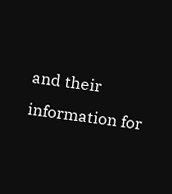and their information for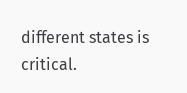different states is critical.